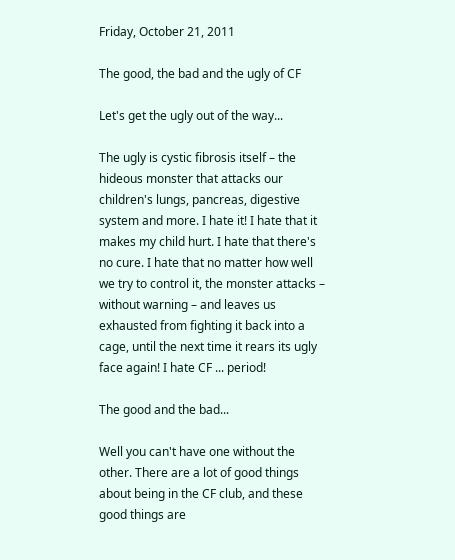Friday, October 21, 2011

The good, the bad and the ugly of CF

Let's get the ugly out of the way...

The ugly is cystic fibrosis itself – the hideous monster that attacks our children's lungs, pancreas, digestive system and more. I hate it! I hate that it makes my child hurt. I hate that there's no cure. I hate that no matter how well we try to control it, the monster attacks – without warning – and leaves us exhausted from fighting it back into a cage, until the next time it rears its ugly face again! I hate CF ... period!

The good and the bad...

Well you can't have one without the other. There are a lot of good things about being in the CF club, and these good things are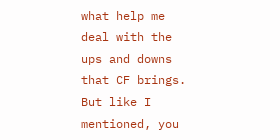what help me deal with the ups and downs that CF brings. But like I mentioned, you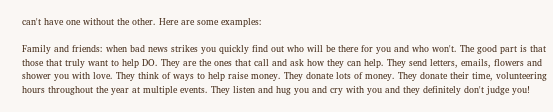can't have one without the other. Here are some examples:

Family and friends: when bad news strikes you quickly find out who will be there for you and who won't. The good part is that those that truly want to help DO. They are the ones that call and ask how they can help. They send letters, emails, flowers and shower you with love. They think of ways to help raise money. They donate lots of money. They donate their time, volunteering hours throughout the year at multiple events. They listen and hug you and cry with you and they definitely don't judge you!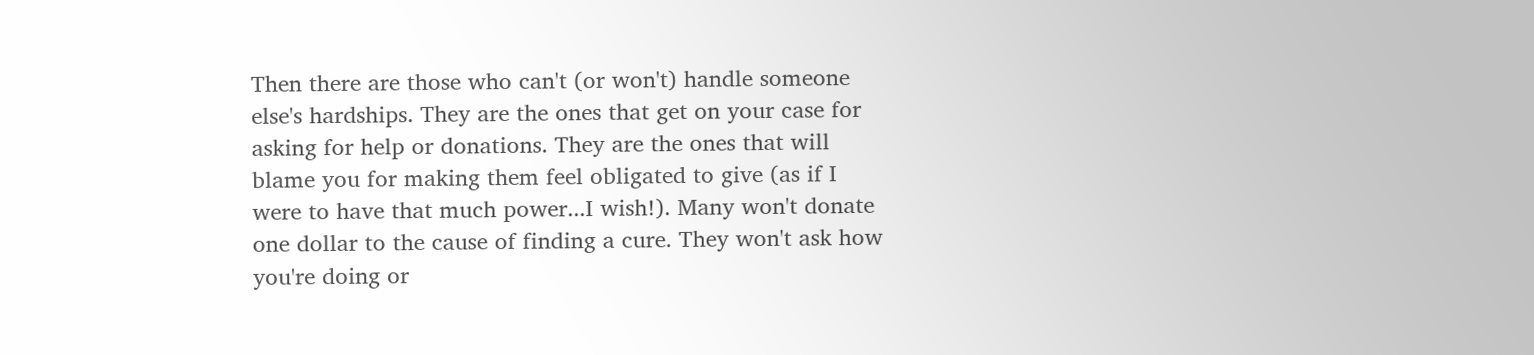Then there are those who can't (or won't) handle someone else's hardships. They are the ones that get on your case for asking for help or donations. They are the ones that will blame you for making them feel obligated to give (as if I were to have that much power...I wish!). Many won't donate one dollar to the cause of finding a cure. They won't ask how you're doing or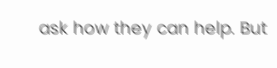ask how they can help. But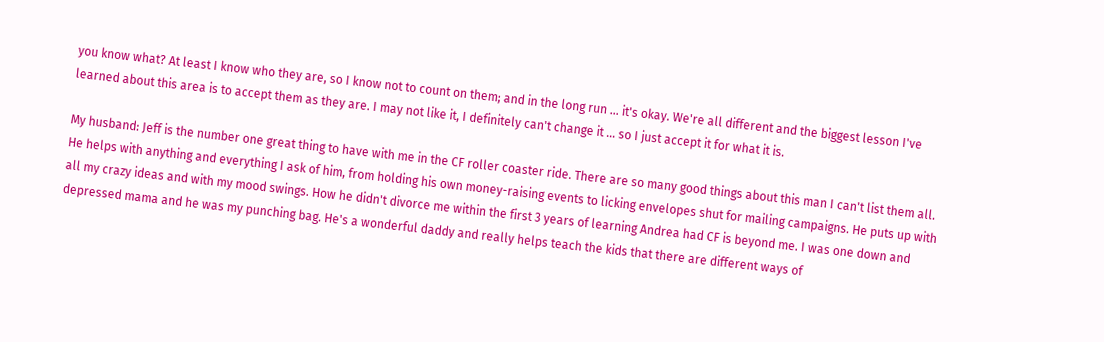you know what? At least I know who they are, so I know not to count on them; and in the long run ... it's okay. We're all different and the biggest lesson I've learned about this area is to accept them as they are. I may not like it, I definitely can't change it ... so I just accept it for what it is.

My husband: Jeff is the number one great thing to have with me in the CF roller coaster ride. There are so many good things about this man I can't list them all. He helps with anything and everything I ask of him, from holding his own money-raising events to licking envelopes shut for mailing campaigns. He puts up with all my crazy ideas and with my mood swings. How he didn't divorce me within the first 3 years of learning Andrea had CF is beyond me. I was one down and depressed mama and he was my punching bag. He's a wonderful daddy and really helps teach the kids that there are different ways of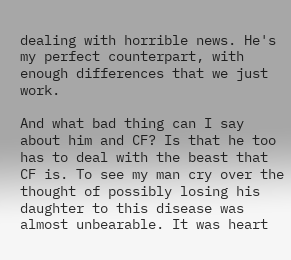dealing with horrible news. He's my perfect counterpart, with enough differences that we just work.

And what bad thing can I say about him and CF? Is that he too has to deal with the beast that CF is. To see my man cry over the thought of possibly losing his daughter to this disease was almost unbearable. It was heart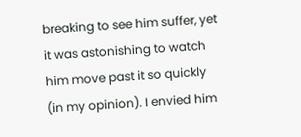breaking to see him suffer, yet it was astonishing to watch him move past it so quickly (in my opinion). I envied him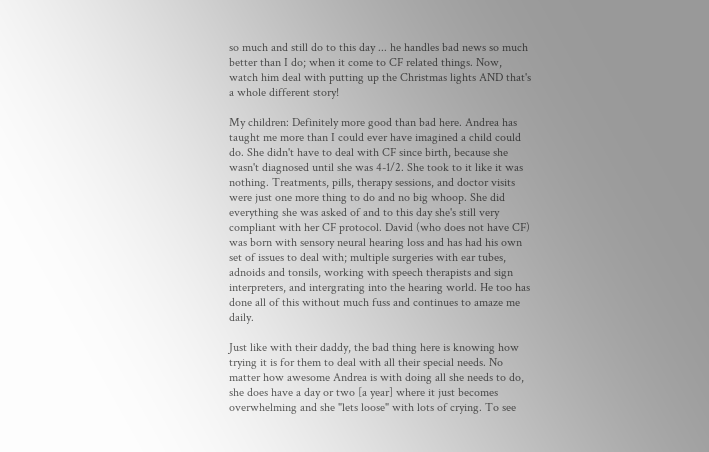so much and still do to this day ... he handles bad news so much better than I do; when it come to CF related things. Now, watch him deal with putting up the Christmas lights AND that's a whole different story!

My children: Definitely more good than bad here. Andrea has taught me more than I could ever have imagined a child could do. She didn't have to deal with CF since birth, because she wasn't diagnosed until she was 4-1/2. She took to it like it was nothing. Treatments, pills, therapy sessions, and doctor visits were just one more thing to do and no big whoop. She did everything she was asked of and to this day she's still very compliant with her CF protocol. David (who does not have CF) was born with sensory neural hearing loss and has had his own set of issues to deal with; multiple surgeries with ear tubes, adnoids and tonsils, working with speech therapists and sign interpreters, and intergrating into the hearing world. He too has done all of this without much fuss and continues to amaze me daily.

Just like with their daddy, the bad thing here is knowing how trying it is for them to deal with all their special needs. No matter how awesome Andrea is with doing all she needs to do, she does have a day or two [a year] where it just becomes overwhelming and she "lets loose" with lots of crying. To see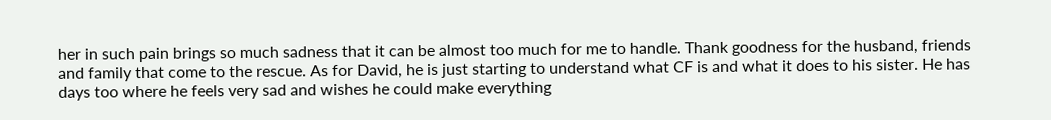her in such pain brings so much sadness that it can be almost too much for me to handle. Thank goodness for the husband, friends and family that come to the rescue. As for David, he is just starting to understand what CF is and what it does to his sister. He has days too where he feels very sad and wishes he could make everything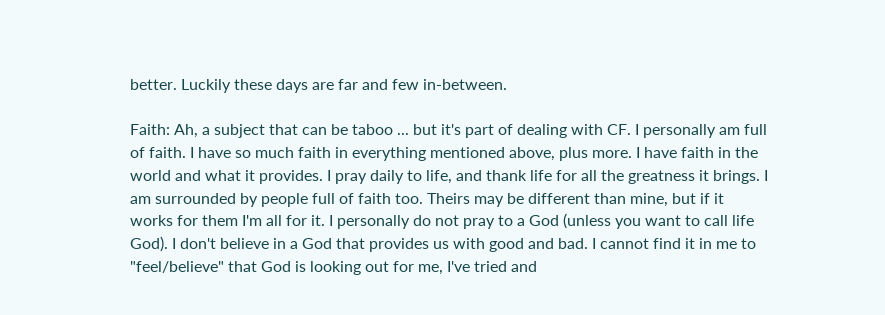better. Luckily these days are far and few in-between.

Faith: Ah, a subject that can be taboo ... but it's part of dealing with CF. I personally am full of faith. I have so much faith in everything mentioned above, plus more. I have faith in the world and what it provides. I pray daily to life, and thank life for all the greatness it brings. I am surrounded by people full of faith too. Theirs may be different than mine, but if it works for them I'm all for it. I personally do not pray to a God (unless you want to call life God). I don't believe in a God that provides us with good and bad. I cannot find it in me to "feel/believe" that God is looking out for me, I've tried and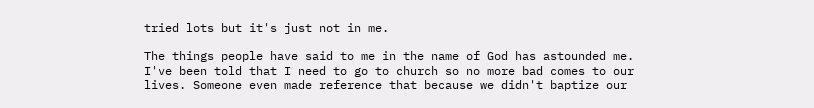tried lots but it's just not in me.

The things people have said to me in the name of God has astounded me. I've been told that I need to go to church so no more bad comes to our lives. Someone even made reference that because we didn't baptize our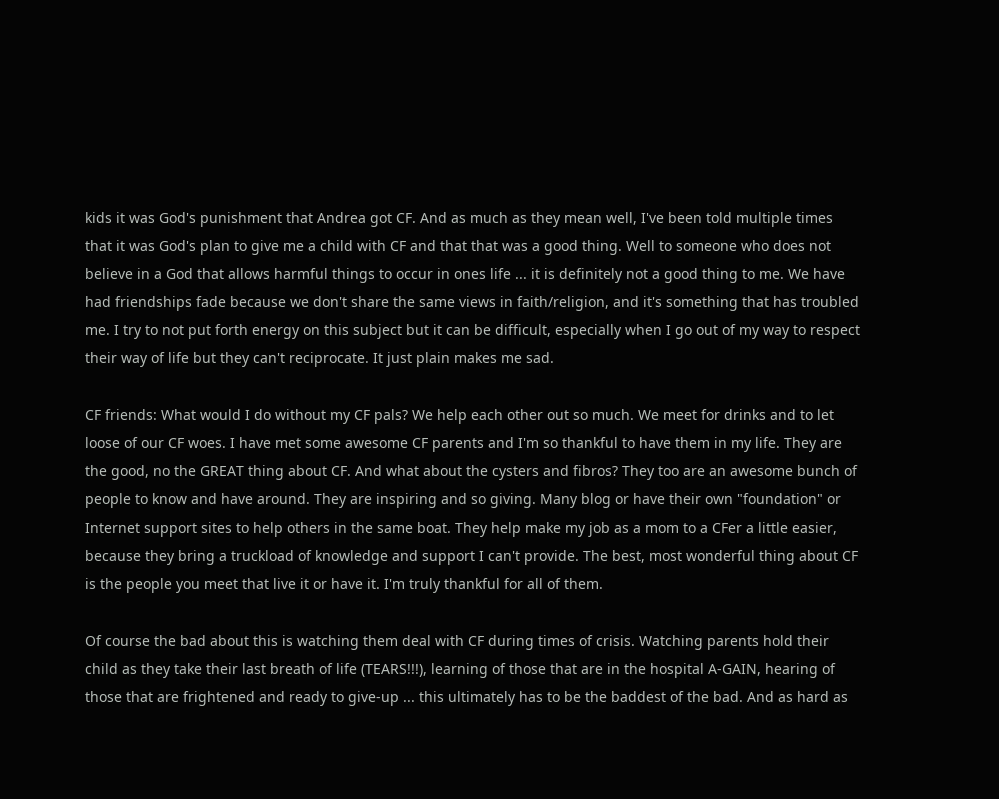kids it was God's punishment that Andrea got CF. And as much as they mean well, I've been told multiple times that it was God's plan to give me a child with CF and that that was a good thing. Well to someone who does not believe in a God that allows harmful things to occur in ones life ... it is definitely not a good thing to me. We have had friendships fade because we don't share the same views in faith/religion, and it's something that has troubled me. I try to not put forth energy on this subject but it can be difficult, especially when I go out of my way to respect their way of life but they can't reciprocate. It just plain makes me sad.

CF friends: What would I do without my CF pals? We help each other out so much. We meet for drinks and to let loose of our CF woes. I have met some awesome CF parents and I'm so thankful to have them in my life. They are the good, no the GREAT thing about CF. And what about the cysters and fibros? They too are an awesome bunch of people to know and have around. They are inspiring and so giving. Many blog or have their own "foundation" or Internet support sites to help others in the same boat. They help make my job as a mom to a CFer a little easier, because they bring a truckload of knowledge and support I can't provide. The best, most wonderful thing about CF is the people you meet that live it or have it. I'm truly thankful for all of them.

Of course the bad about this is watching them deal with CF during times of crisis. Watching parents hold their child as they take their last breath of life (TEARS!!!), learning of those that are in the hospital A-GAIN, hearing of those that are frightened and ready to give-up ... this ultimately has to be the baddest of the bad. And as hard as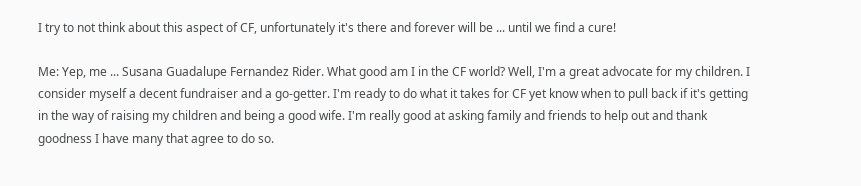I try to not think about this aspect of CF, unfortunately it's there and forever will be ... until we find a cure!

Me: Yep, me ... Susana Guadalupe Fernandez Rider. What good am I in the CF world? Well, I'm a great advocate for my children. I consider myself a decent fundraiser and a go-getter. I'm ready to do what it takes for CF yet know when to pull back if it's getting in the way of raising my children and being a good wife. I'm really good at asking family and friends to help out and thank goodness I have many that agree to do so.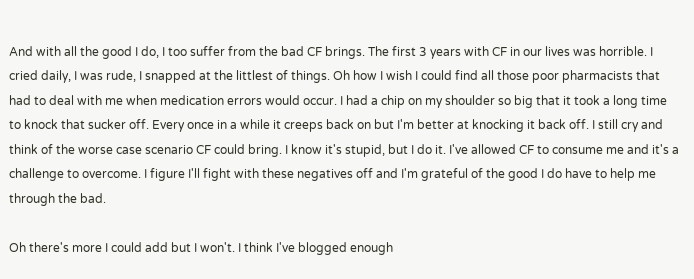And with all the good I do, I too suffer from the bad CF brings. The first 3 years with CF in our lives was horrible. I cried daily, I was rude, I snapped at the littlest of things. Oh how I wish I could find all those poor pharmacists that had to deal with me when medication errors would occur. I had a chip on my shoulder so big that it took a long time to knock that sucker off. Every once in a while it creeps back on but I'm better at knocking it back off. I still cry and think of the worse case scenario CF could bring. I know it's stupid, but I do it. I've allowed CF to consume me and it's a challenge to overcome. I figure I'll fight with these negatives off and I'm grateful of the good I do have to help me through the bad.

Oh there's more I could add but I won't. I think I've blogged enough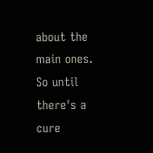about the main ones. So until there's a cure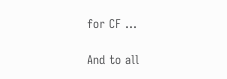for CF ...

And to all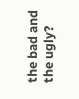the bad and the ugly?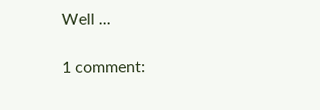Well ...

1 comment: